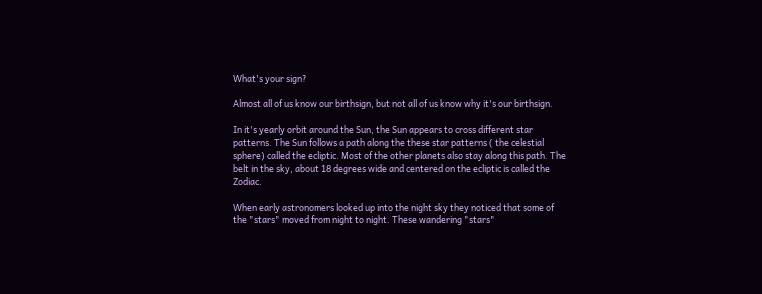What's your sign?

Almost all of us know our birthsign, but not all of us know why it's our birthsign.

In it's yearly orbit around the Sun, the Sun appears to cross different star patterns. The Sun follows a path along the these star patterns ( the celestial sphere) called the ecliptic. Most of the other planets also stay along this path. The belt in the sky, about 18 degrees wide and centered on the ecliptic is called the Zodiac.

When early astronomers looked up into the night sky they noticed that some of the "stars" moved from night to night. These wandering "stars"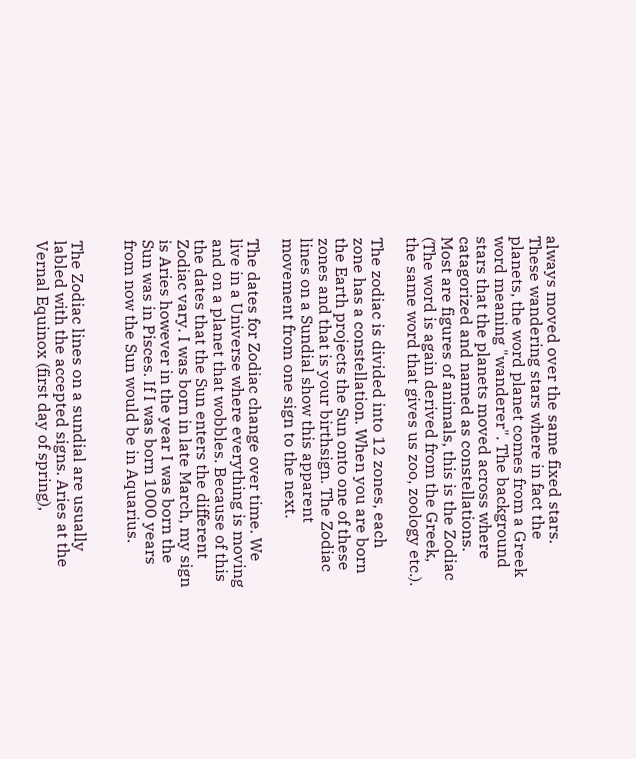always moved over the same fixed stars. These wandering stars where in fact the planets, the word planet comes from a Greek word meaning "wanderer". The background stars that the planets moved across where catagorized and named as constellations. Most are figures of animals, this is the Zodiac (The word is again derived from the Greek, the same word that gives us zoo, zoology etc.).

The zodiac is divided into 12 zones, each zone has a constellation. When you are born the Earth projects the Sun onto one of these zones and that is your birthsign. The Zodiac lines on a Sundial show this apparent movement from one sign to the next.

The dates for Zodiac change over time. We live in a Universe where everything is moving and on a planet that wobbles. Because of this the dates that the Sun enters the different Zodiac vary. I was born in late March, my sign is Aries however in the year I was born the Sun was in Pisces. If I was born 1000 years from now the Sun would be in Aquarius.


The Zodiac lines on a sundial are usually labled with the accepted signs. Aries at the Vernal Equinox (first day of spring),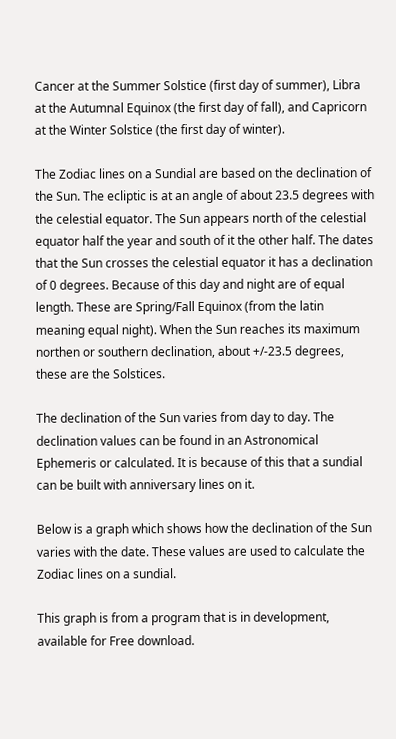Cancer at the Summer Solstice (first day of summer), Libra at the Autumnal Equinox (the first day of fall), and Capricorn at the Winter Solstice (the first day of winter).

The Zodiac lines on a Sundial are based on the declination of the Sun. The ecliptic is at an angle of about 23.5 degrees with the celestial equator. The Sun appears north of the celestial equator half the year and south of it the other half. The dates that the Sun crosses the celestial equator it has a declination of 0 degrees. Because of this day and night are of equal length. These are Spring/Fall Equinox (from the latin meaning equal night). When the Sun reaches its maximum northen or southern declination, about +/-23.5 degrees, these are the Solstices.

The declination of the Sun varies from day to day. The declination values can be found in an Astronomical Ephemeris or calculated. It is because of this that a sundial can be built with anniversary lines on it.

Below is a graph which shows how the declination of the Sun varies with the date. These values are used to calculate the Zodiac lines on a sundial.

This graph is from a program that is in development, available for Free download.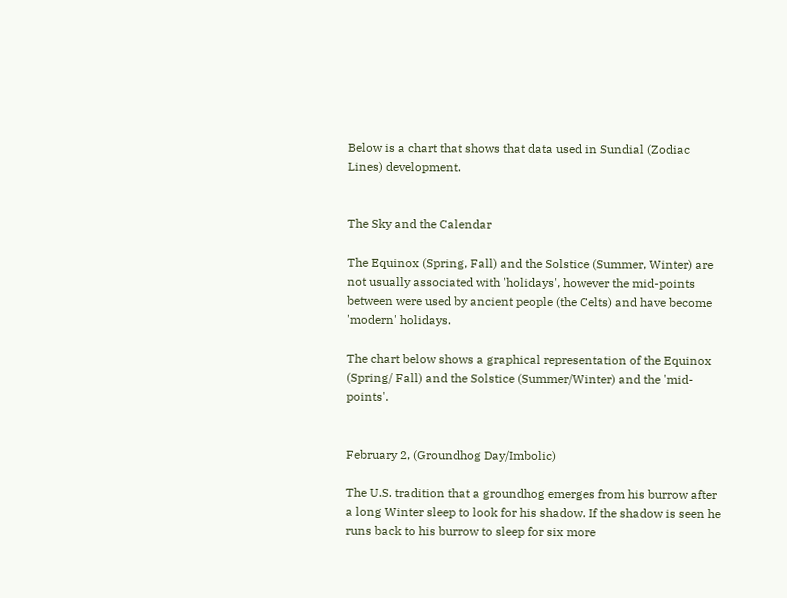Below is a chart that shows that data used in Sundial (Zodiac Lines) development.


The Sky and the Calendar

The Equinox (Spring, Fall) and the Solstice (Summer, Winter) are not usually associated with 'holidays', however the mid-points between were used by ancient people (the Celts) and have become 'modern' holidays.

The chart below shows a graphical representation of the Equinox (Spring/ Fall) and the Solstice (Summer/Winter) and the 'mid-points'.


February 2, (Groundhog Day/Imbolic)

The U.S. tradition that a groundhog emerges from his burrow after a long Winter sleep to look for his shadow. If the shadow is seen he runs back to his burrow to sleep for six more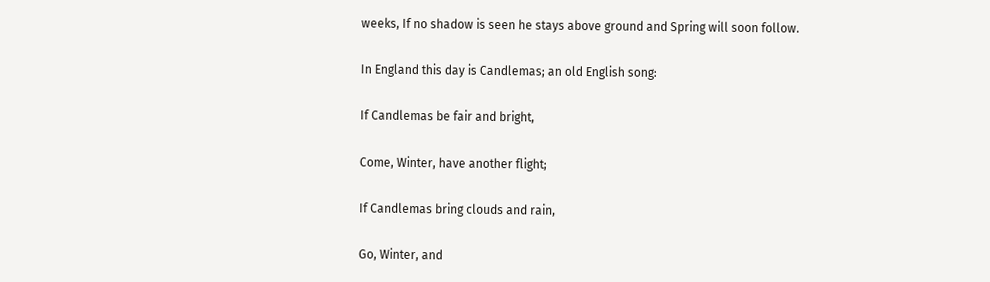weeks, If no shadow is seen he stays above ground and Spring will soon follow.

In England this day is Candlemas; an old English song:

If Candlemas be fair and bright,

Come, Winter, have another flight;

If Candlemas bring clouds and rain,

Go, Winter, and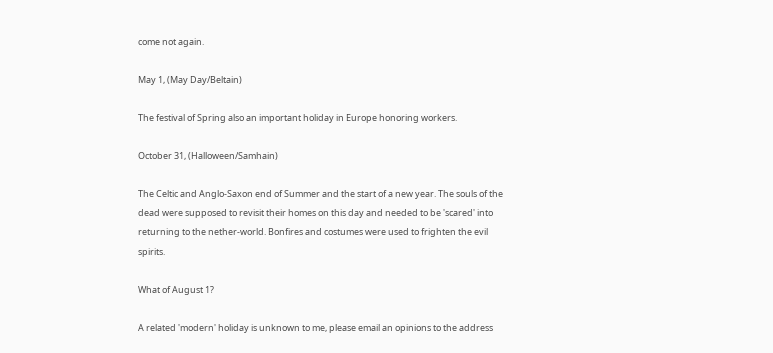come not again.

May 1, (May Day/Beltain)

The festival of Spring also an important holiday in Europe honoring workers.

October 31, (Halloween/Samhain)

The Celtic and Anglo-Saxon end of Summer and the start of a new year. The souls of the dead were supposed to revisit their homes on this day and needed to be 'scared' into returning to the nether-world. Bonfires and costumes were used to frighten the evil spirits.

What of August 1?

A related 'modern' holiday is unknown to me, please email an opinions to the address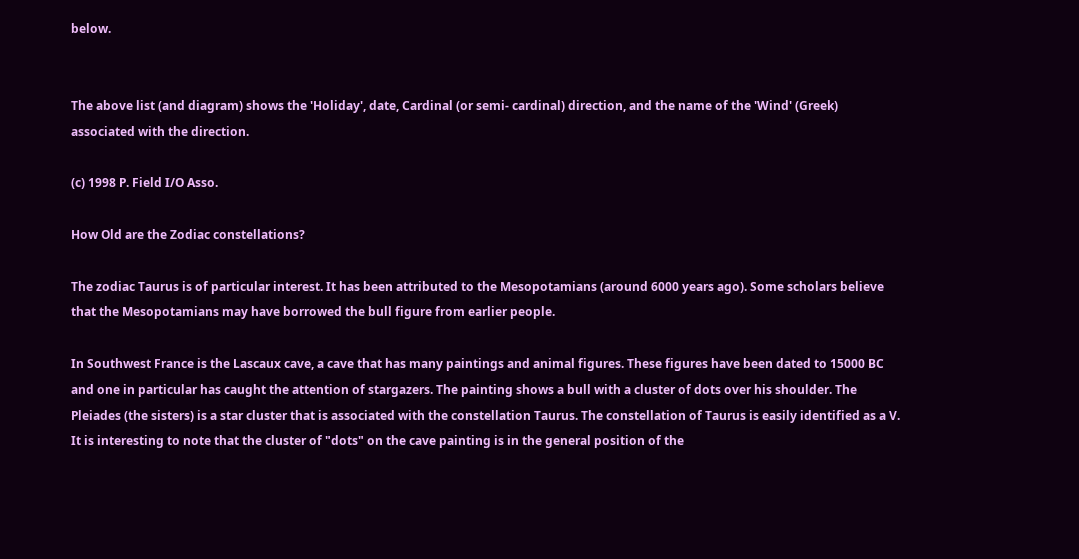below.


The above list (and diagram) shows the 'Holiday', date, Cardinal (or semi- cardinal) direction, and the name of the 'Wind' (Greek) associated with the direction.

(c) 1998 P. Field I/O Asso.

How Old are the Zodiac constellations?

The zodiac Taurus is of particular interest. It has been attributed to the Mesopotamians (around 6000 years ago). Some scholars believe that the Mesopotamians may have borrowed the bull figure from earlier people.

In Southwest France is the Lascaux cave, a cave that has many paintings and animal figures. These figures have been dated to 15000 BC and one in particular has caught the attention of stargazers. The painting shows a bull with a cluster of dots over his shoulder. The Pleiades (the sisters) is a star cluster that is associated with the constellation Taurus. The constellation of Taurus is easily identified as a V. It is interesting to note that the cluster of "dots" on the cave painting is in the general position of the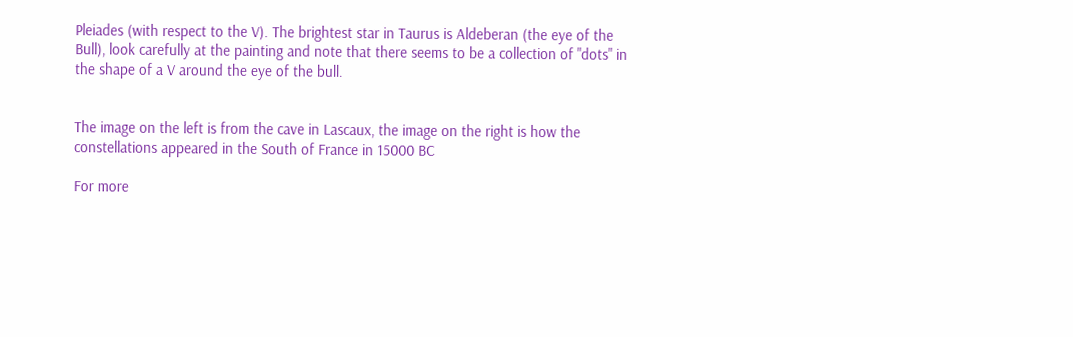Pleiades (with respect to the V). The brightest star in Taurus is Aldeberan (the eye of the Bull), look carefully at the painting and note that there seems to be a collection of "dots" in the shape of a V around the eye of the bull.


The image on the left is from the cave in Lascaux, the image on the right is how the constellations appeared in the South of France in 15000 BC

For more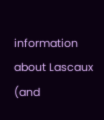information about Lascaux (and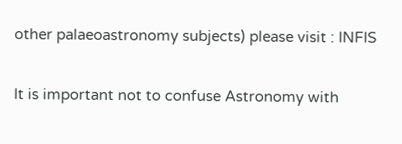other palaeoastronomy subjects) please visit : INFIS

It is important not to confuse Astronomy with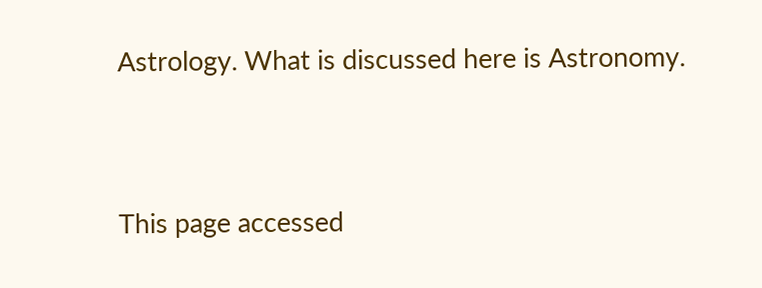Astrology. What is discussed here is Astronomy.


This page accessed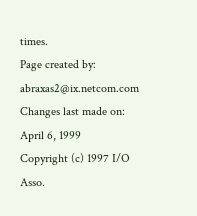times.
Page created by: abraxas2@ix.netcom.com
Changes last made on: April 6, 1999
Copyright (c) 1997 I/O Asso.